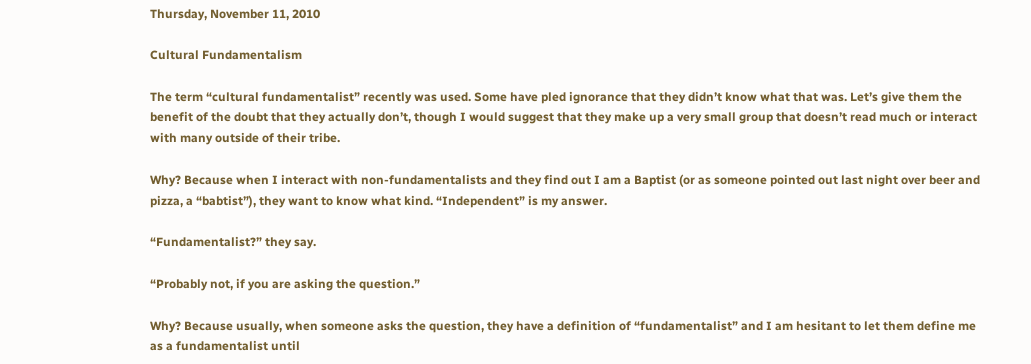Thursday, November 11, 2010

Cultural Fundamentalism

The term “cultural fundamentalist” recently was used. Some have pled ignorance that they didn’t know what that was. Let’s give them the benefit of the doubt that they actually don’t, though I would suggest that they make up a very small group that doesn’t read much or interact with many outside of their tribe.

Why? Because when I interact with non-fundamentalists and they find out I am a Baptist (or as someone pointed out last night over beer and pizza, a “babtist”), they want to know what kind. “Independent” is my answer.

“Fundamentalist?” they say.

“Probably not, if you are asking the question.”

Why? Because usually, when someone asks the question, they have a definition of “fundamentalist” and I am hesitant to let them define me as a fundamentalist until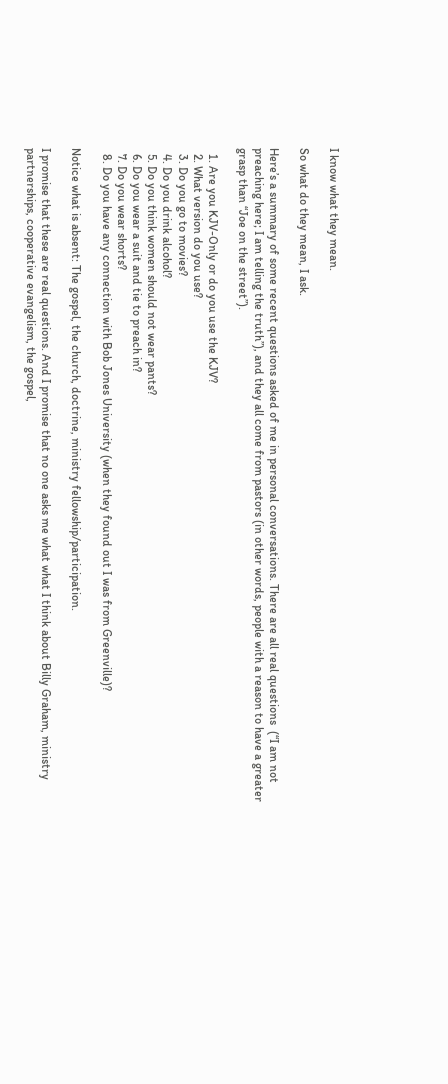I know what they mean.

So what do they mean, I ask.

Here’s a summary of some recent questions asked of me in personal conversations. There are all real questions  (“I am not preaching here; I am telling the truth”), and they all come from pastors (in other words, people with a reason to have a greater grasp than “Joe on the street”).

  1. Are you KJV-Only or do you use the KJV?
  2. What version do you use?
  3. Do you go to movies?
  4. Do you drink alcohol?
  5. Do you think women should not wear pants?
  6. Do you wear a suit and tie to preach in?
  7. Do you wear shorts?
  8. Do you have any connection with Bob Jones University (when they found out I was from Greenville)?

Notice what is absent: The gospel, the church, doctrine, ministry fellowship/participation.

I promise that these are real questions. And I promise that no one asks me what what I think about Billy Graham, ministry partnerships, cooperative evangelism, the gospel,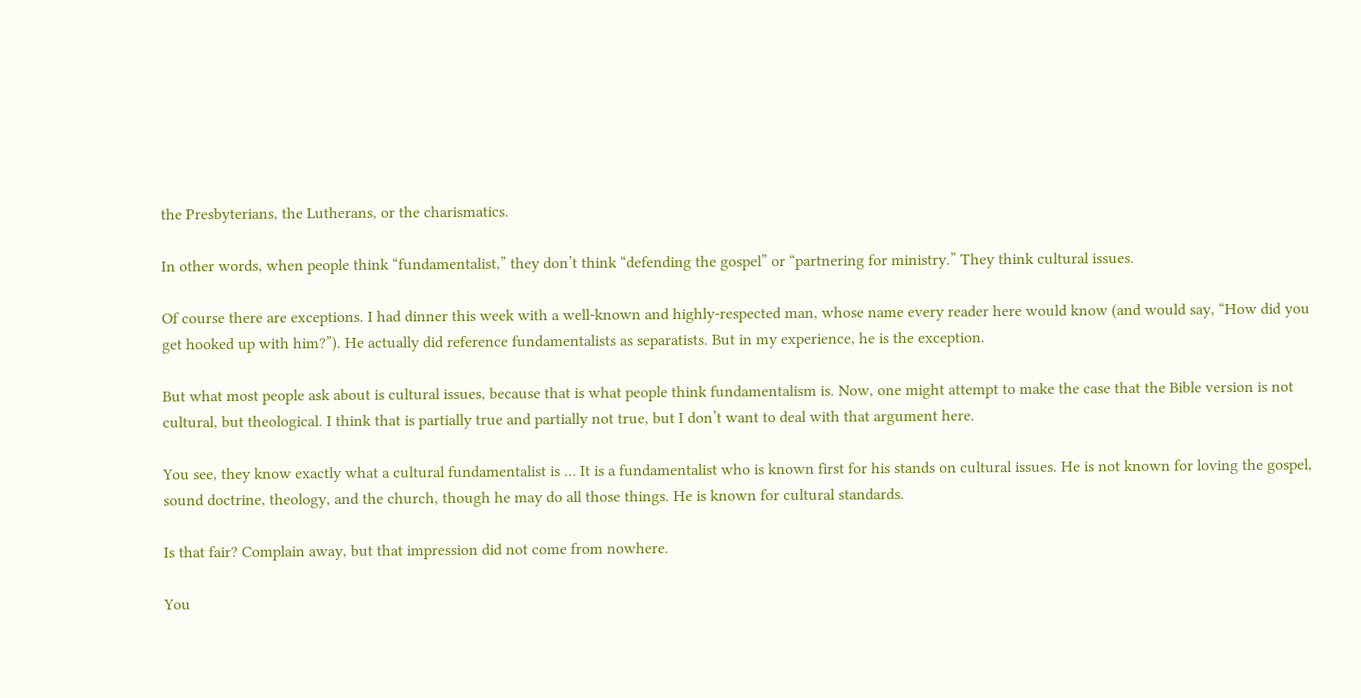the Presbyterians, the Lutherans, or the charismatics.

In other words, when people think “fundamentalist,” they don’t think “defending the gospel” or “partnering for ministry.” They think cultural issues.

Of course there are exceptions. I had dinner this week with a well-known and highly-respected man, whose name every reader here would know (and would say, “How did you get hooked up with him?”). He actually did reference fundamentalists as separatists. But in my experience, he is the exception.

But what most people ask about is cultural issues, because that is what people think fundamentalism is. Now, one might attempt to make the case that the Bible version is not cultural, but theological. I think that is partially true and partially not true, but I don’t want to deal with that argument here.

You see, they know exactly what a cultural fundamentalist is … It is a fundamentalist who is known first for his stands on cultural issues. He is not known for loving the gospel, sound doctrine, theology, and the church, though he may do all those things. He is known for cultural standards.

Is that fair? Complain away, but that impression did not come from nowhere.

You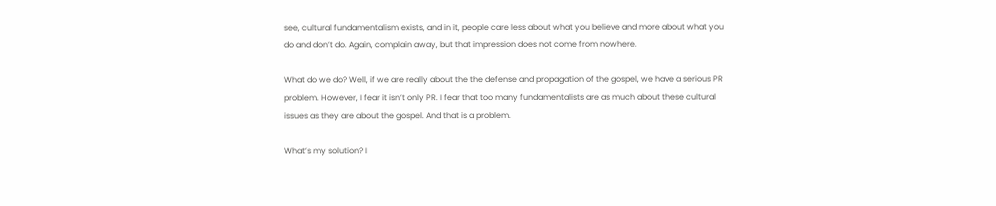see, cultural fundamentalism exists, and in it, people care less about what you believe and more about what you do and don’t do. Again, complain away, but that impression does not come from nowhere.

What do we do? Well, if we are really about the the defense and propagation of the gospel, we have a serious PR problem. However, I fear it isn’t only PR. I fear that too many fundamentalists are as much about these cultural issues as they are about the gospel. And that is a problem.

What’s my solution? I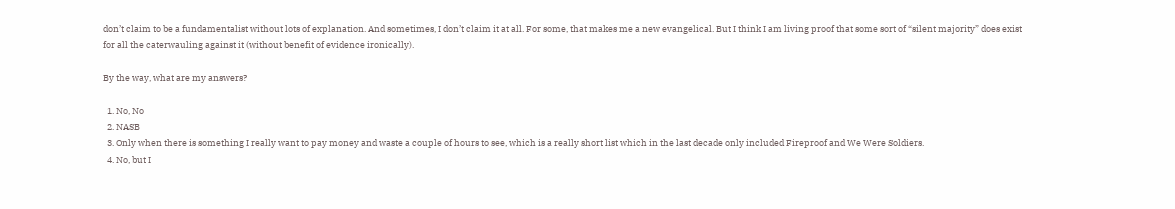don’t claim to be a fundamentalist without lots of explanation. And sometimes, I don’t claim it at all. For some, that makes me a new evangelical. But I think I am living proof that some sort of “silent majority” does exist for all the caterwauling against it (without benefit of evidence ironically).

By the way, what are my answers?

  1. No, No
  2. NASB
  3. Only when there is something I really want to pay money and waste a couple of hours to see, which is a really short list which in the last decade only included Fireproof and We Were Soldiers.
  4. No, but I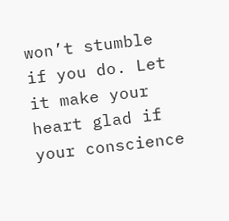won’t stumble if you do. Let it make your heart glad if your conscience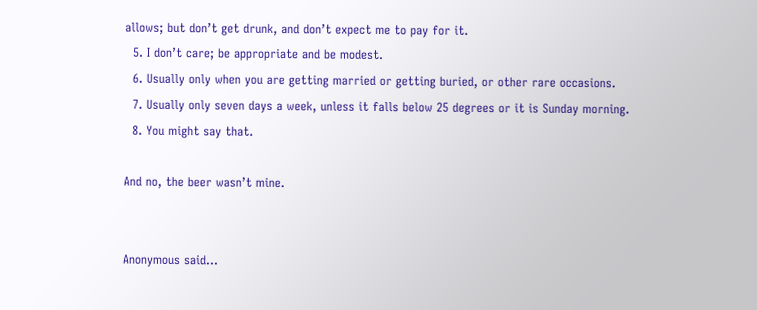allows; but don’t get drunk, and don’t expect me to pay for it.
  5. I don’t care; be appropriate and be modest.
  6. Usually only when you are getting married or getting buried, or other rare occasions.
  7. Usually only seven days a week, unless it falls below 25 degrees or it is Sunday morning.
  8. You might say that.

And no, the beer wasn’t mine.


Anonymous said...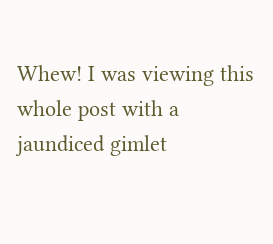Whew! I was viewing this whole post with a jaundiced gimlet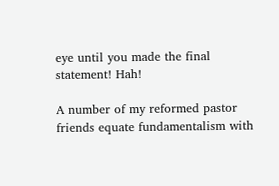eye until you made the final statement! Hah!

A number of my reformed pastor friends equate fundamentalism with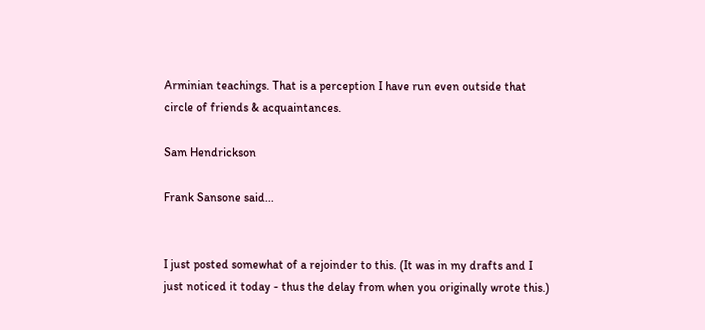Arminian teachings. That is a perception I have run even outside that circle of friends & acquaintances.

Sam Hendrickson

Frank Sansone said...


I just posted somewhat of a rejoinder to this. (It was in my drafts and I just noticed it today - thus the delay from when you originally wrote this.)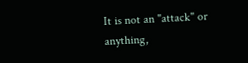It is not an "attack" or anything,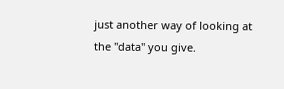just another way of looking at the "data" you give.